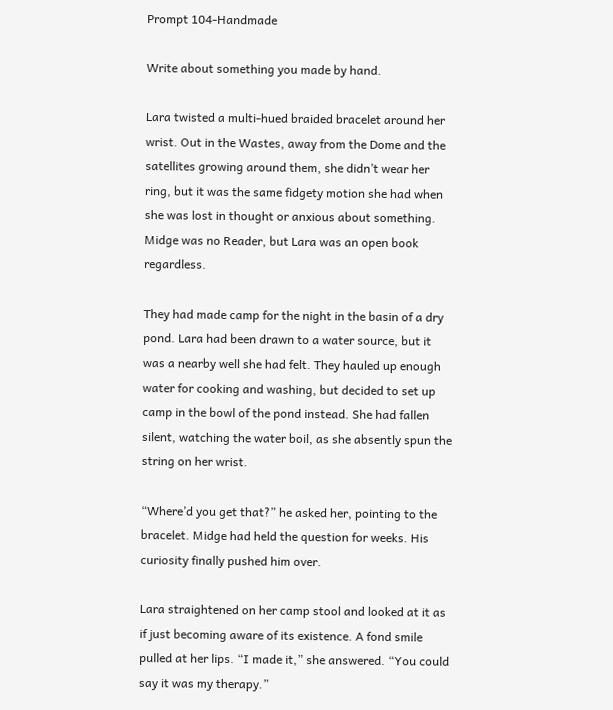Prompt 104-Handmade

Write about something you made by hand.

Lara twisted a multi-hued braided bracelet around her wrist. Out in the Wastes, away from the Dome and the satellites growing around them, she didn’t wear her ring, but it was the same fidgety motion she had when she was lost in thought or anxious about something. Midge was no Reader, but Lara was an open book regardless.

They had made camp for the night in the basin of a dry pond. Lara had been drawn to a water source, but it was a nearby well she had felt. They hauled up enough water for cooking and washing, but decided to set up camp in the bowl of the pond instead. She had fallen silent, watching the water boil, as she absently spun the string on her wrist.

“Where’d you get that?” he asked her, pointing to the bracelet. Midge had held the question for weeks. His curiosity finally pushed him over.

Lara straightened on her camp stool and looked at it as if just becoming aware of its existence. A fond smile pulled at her lips. “I made it,” she answered. “You could say it was my therapy.”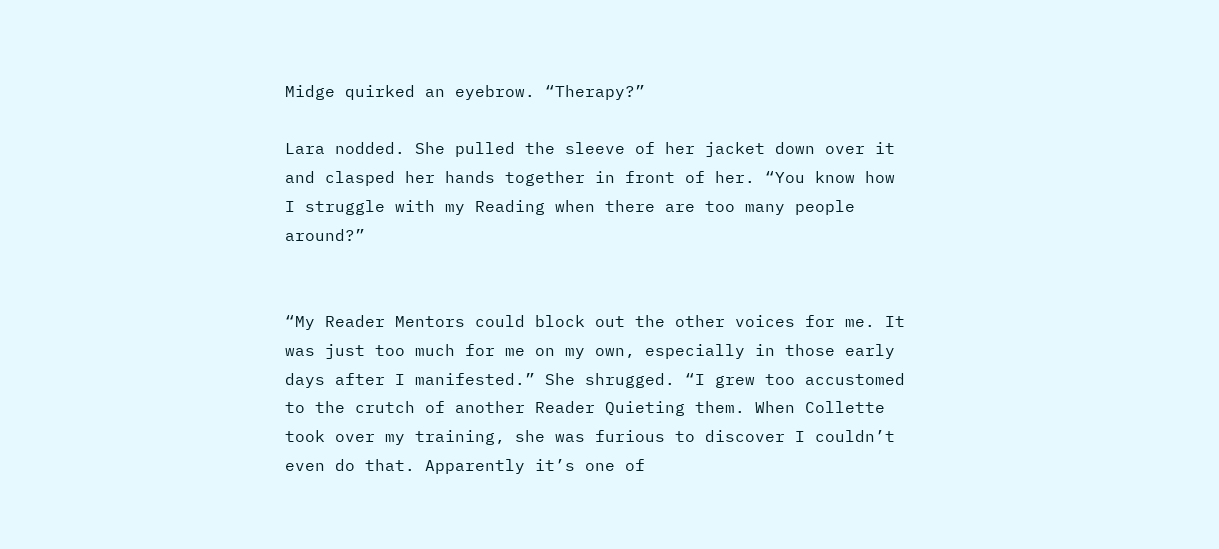Midge quirked an eyebrow. “Therapy?”

Lara nodded. She pulled the sleeve of her jacket down over it and clasped her hands together in front of her. “You know how I struggle with my Reading when there are too many people around?”


“My Reader Mentors could block out the other voices for me. It was just too much for me on my own, especially in those early days after I manifested.” She shrugged. “I grew too accustomed to the crutch of another Reader Quieting them. When Collette took over my training, she was furious to discover I couldn’t even do that. Apparently it’s one of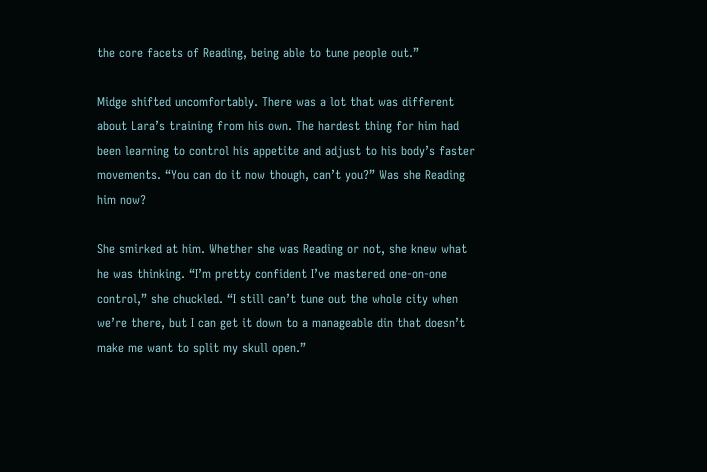the core facets of Reading, being able to tune people out.”

Midge shifted uncomfortably. There was a lot that was different about Lara’s training from his own. The hardest thing for him had been learning to control his appetite and adjust to his body’s faster movements. “You can do it now though, can’t you?” Was she Reading him now?

She smirked at him. Whether she was Reading or not, she knew what he was thinking. “I’m pretty confident I’ve mastered one-on-one control,” she chuckled. “I still can’t tune out the whole city when we’re there, but I can get it down to a manageable din that doesn’t make me want to split my skull open.”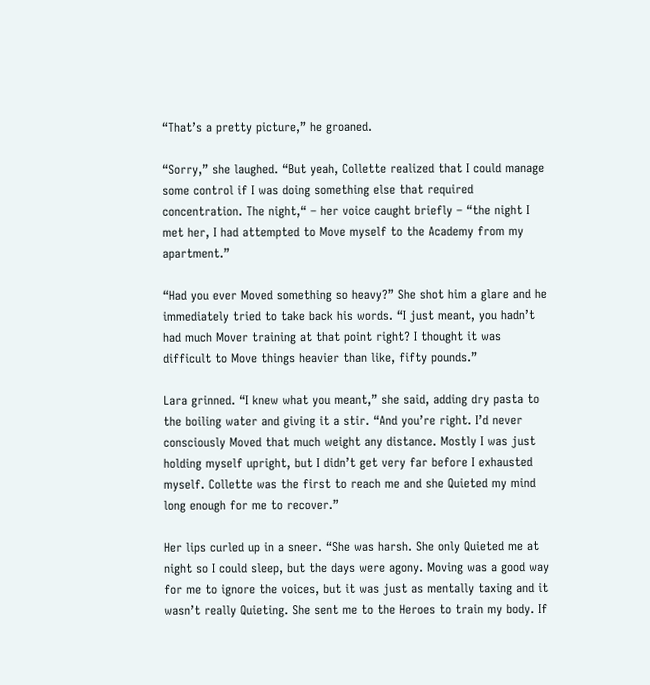“That’s a pretty picture,” he groaned.

“Sorry,” she laughed. “But yeah, Collette realized that I could manage some control if I was doing something else that required concentration. The night,“ – her voice caught briefly – “the night I met her, I had attempted to Move myself to the Academy from my apartment.”

“Had you ever Moved something so heavy?” She shot him a glare and he immediately tried to take back his words. “I just meant, you hadn’t had much Mover training at that point right? I thought it was difficult to Move things heavier than like, fifty pounds.”

Lara grinned. “I knew what you meant,” she said, adding dry pasta to the boiling water and giving it a stir. “And you’re right. I’d never consciously Moved that much weight any distance. Mostly I was just holding myself upright, but I didn’t get very far before I exhausted myself. Collette was the first to reach me and she Quieted my mind long enough for me to recover.”

Her lips curled up in a sneer. “She was harsh. She only Quieted me at night so I could sleep, but the days were agony. Moving was a good way for me to ignore the voices, but it was just as mentally taxing and it wasn’t really Quieting. She sent me to the Heroes to train my body. If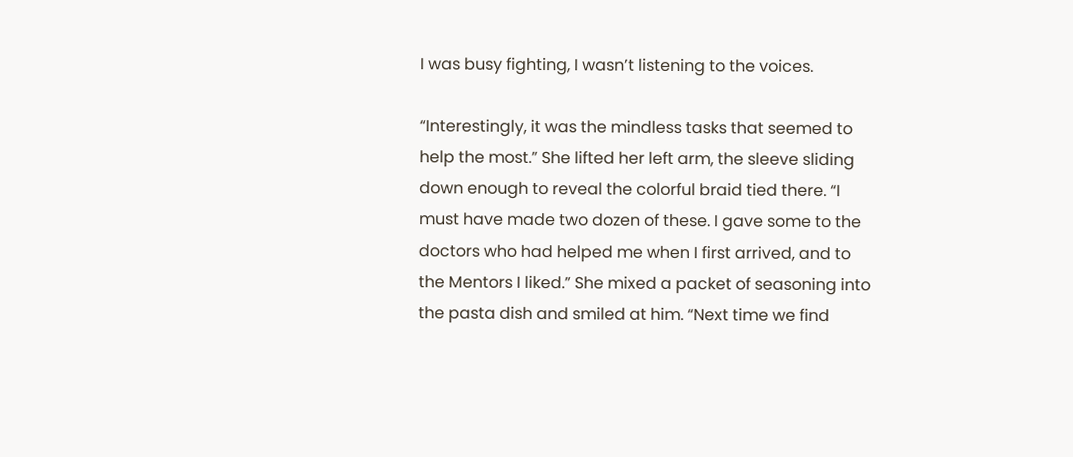I was busy fighting, I wasn’t listening to the voices.

“Interestingly, it was the mindless tasks that seemed to help the most.” She lifted her left arm, the sleeve sliding down enough to reveal the colorful braid tied there. “I must have made two dozen of these. I gave some to the doctors who had helped me when I first arrived, and to the Mentors I liked.” She mixed a packet of seasoning into the pasta dish and smiled at him. “Next time we find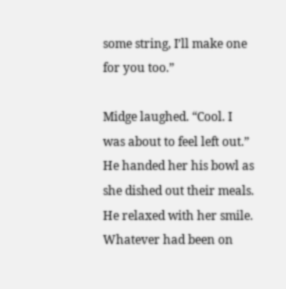some string, I’ll make one for you too.”

Midge laughed. “Cool. I was about to feel left out.” He handed her his bowl as she dished out their meals. He relaxed with her smile. Whatever had been on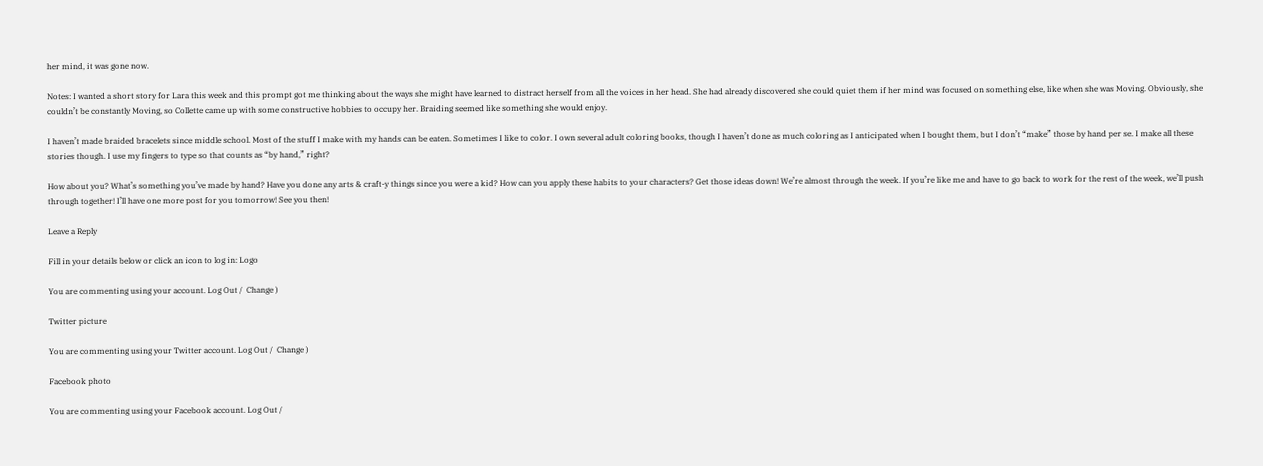her mind, it was gone now.

Notes: I wanted a short story for Lara this week and this prompt got me thinking about the ways she might have learned to distract herself from all the voices in her head. She had already discovered she could quiet them if her mind was focused on something else, like when she was Moving. Obviously, she couldn’t be constantly Moving, so Collette came up with some constructive hobbies to occupy her. Braiding seemed like something she would enjoy.

I haven’t made braided bracelets since middle school. Most of the stuff I make with my hands can be eaten. Sometimes I like to color. I own several adult coloring books, though I haven’t done as much coloring as I anticipated when I bought them, but I don’t “make” those by hand per se. I make all these stories though. I use my fingers to type so that counts as “by hand,” right?

How about you? What’s something you’ve made by hand? Have you done any arts & craft-y things since you were a kid? How can you apply these habits to your characters? Get those ideas down! We’re almost through the week. If you’re like me and have to go back to work for the rest of the week, we’ll push through together! I’ll have one more post for you tomorrow! See you then!

Leave a Reply

Fill in your details below or click an icon to log in: Logo

You are commenting using your account. Log Out /  Change )

Twitter picture

You are commenting using your Twitter account. Log Out /  Change )

Facebook photo

You are commenting using your Facebook account. Log Out /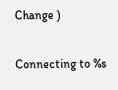Change )

Connecting to %s